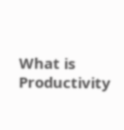What is Productivity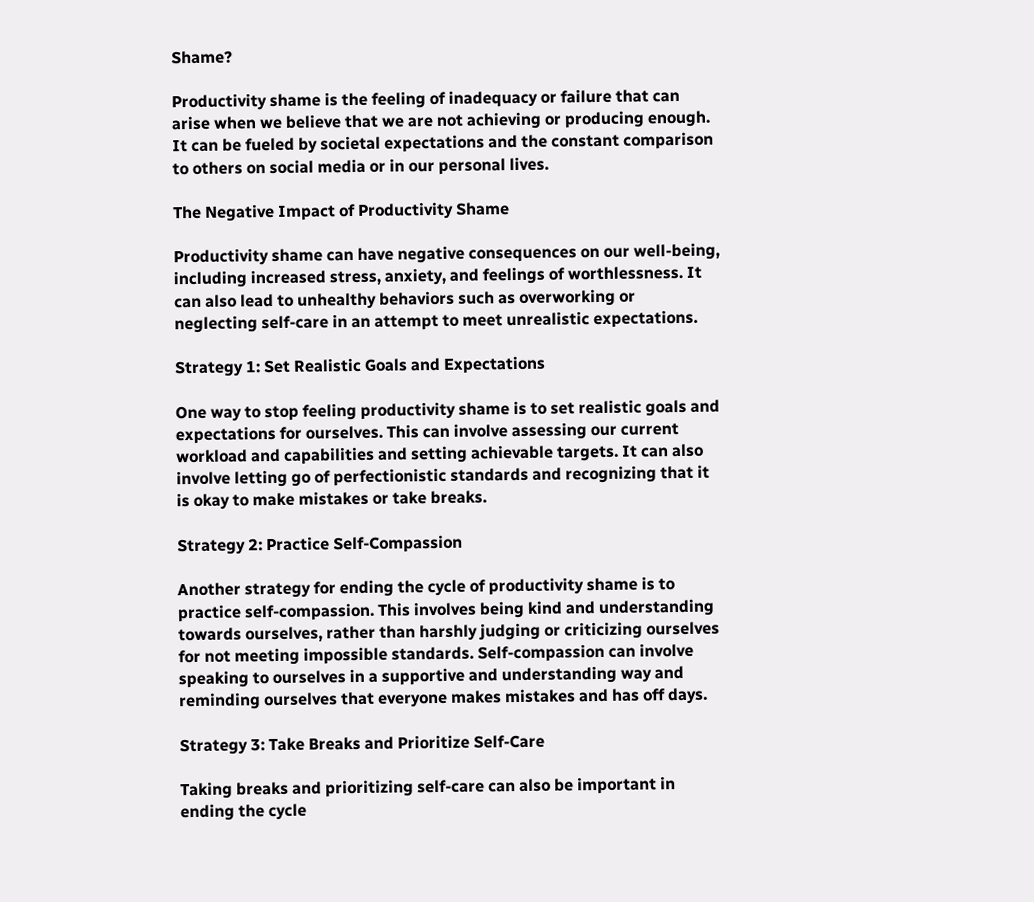Shame?

Productivity shame is the feeling of inadequacy or failure that can arise when we believe that we are not achieving or producing enough. It can be fueled by societal expectations and the constant comparison to others on social media or in our personal lives.

The Negative Impact of Productivity Shame

Productivity shame can have negative consequences on our well-being, including increased stress, anxiety, and feelings of worthlessness. It can also lead to unhealthy behaviors such as overworking or neglecting self-care in an attempt to meet unrealistic expectations.

Strategy 1: Set Realistic Goals and Expectations

One way to stop feeling productivity shame is to set realistic goals and expectations for ourselves. This can involve assessing our current workload and capabilities and setting achievable targets. It can also involve letting go of perfectionistic standards and recognizing that it is okay to make mistakes or take breaks.

Strategy 2: Practice Self-Compassion

Another strategy for ending the cycle of productivity shame is to practice self-compassion. This involves being kind and understanding towards ourselves, rather than harshly judging or criticizing ourselves for not meeting impossible standards. Self-compassion can involve speaking to ourselves in a supportive and understanding way and reminding ourselves that everyone makes mistakes and has off days.

Strategy 3: Take Breaks and Prioritize Self-Care

Taking breaks and prioritizing self-care can also be important in ending the cycle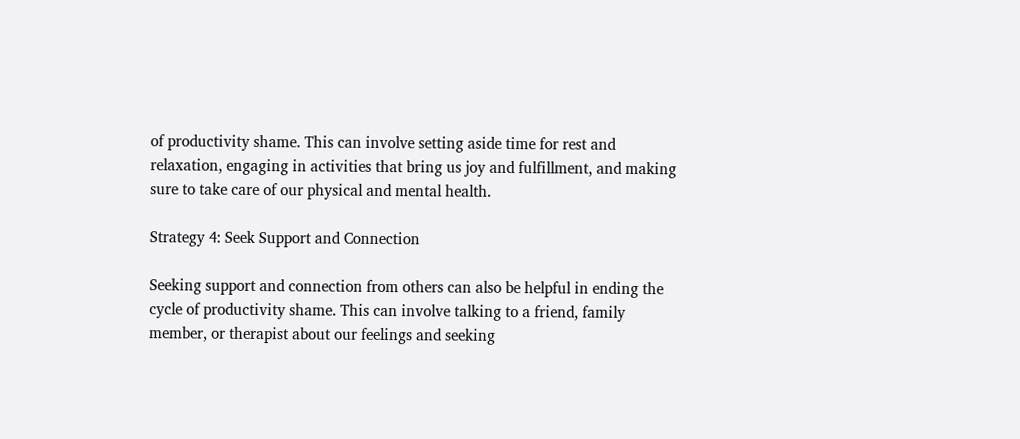of productivity shame. This can involve setting aside time for rest and relaxation, engaging in activities that bring us joy and fulfillment, and making sure to take care of our physical and mental health.

Strategy 4: Seek Support and Connection

Seeking support and connection from others can also be helpful in ending the cycle of productivity shame. This can involve talking to a friend, family member, or therapist about our feelings and seeking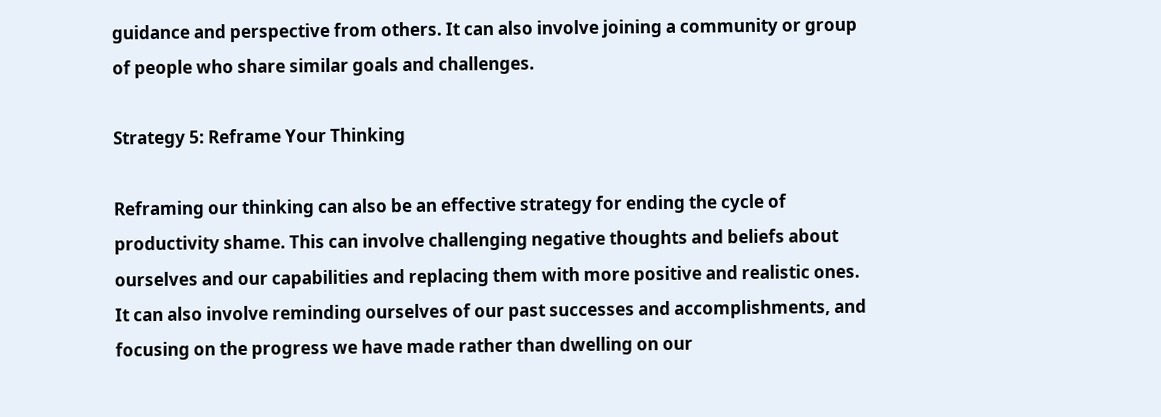guidance and perspective from others. It can also involve joining a community or group of people who share similar goals and challenges.

Strategy 5: Reframe Your Thinking

Reframing our thinking can also be an effective strategy for ending the cycle of productivity shame. This can involve challenging negative thoughts and beliefs about ourselves and our capabilities and replacing them with more positive and realistic ones. It can also involve reminding ourselves of our past successes and accomplishments, and focusing on the progress we have made rather than dwelling on our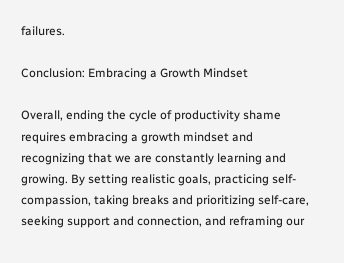failures.

Conclusion: Embracing a Growth Mindset

Overall, ending the cycle of productivity shame requires embracing a growth mindset and recognizing that we are constantly learning and growing. By setting realistic goals, practicing self-compassion, taking breaks and prioritizing self-care, seeking support and connection, and reframing our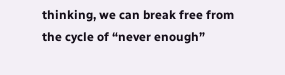thinking, we can break free from the cycle of “never enough”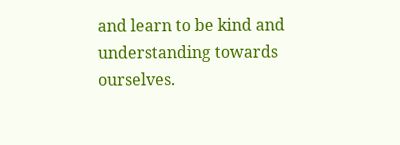and learn to be kind and understanding towards ourselves.